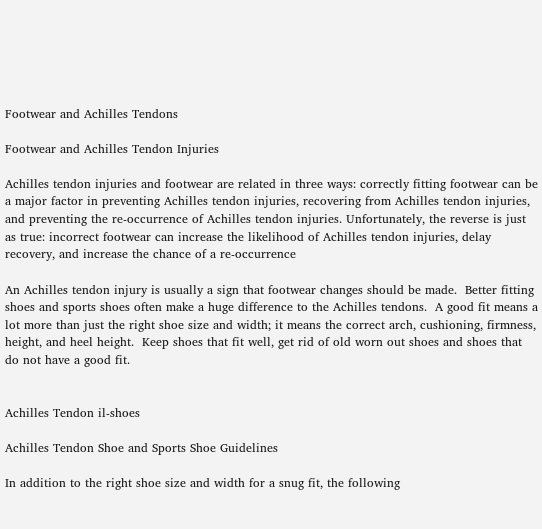Footwear and Achilles Tendons

Footwear and Achilles Tendon Injuries

Achilles tendon injuries and footwear are related in three ways: correctly fitting footwear can be a major factor in preventing Achilles tendon injuries, recovering from Achilles tendon injuries, and preventing the re-occurrence of Achilles tendon injuries. Unfortunately, the reverse is just as true: incorrect footwear can increase the likelihood of Achilles tendon injuries, delay recovery, and increase the chance of a re-occurrence

An Achilles tendon injury is usually a sign that footwear changes should be made.  Better fitting shoes and sports shoes often make a huge difference to the Achilles tendons.  A good fit means a lot more than just the right shoe size and width; it means the correct arch, cushioning, firmness, height, and heel height.  Keep shoes that fit well, get rid of old worn out shoes and shoes that do not have a good fit.


Achilles Tendon il-shoes

Achilles Tendon Shoe and Sports Shoe Guidelines

In addition to the right shoe size and width for a snug fit, the following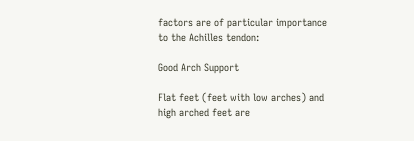factors are of particular importance to the Achilles tendon:

Good Arch Support

Flat feet (feet with low arches) and high arched feet are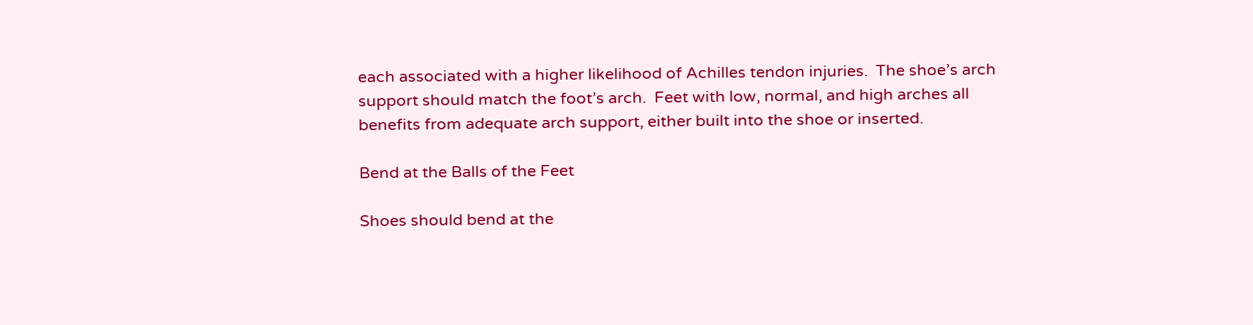each associated with a higher likelihood of Achilles tendon injuries.  The shoe’s arch support should match the foot’s arch.  Feet with low, normal, and high arches all benefits from adequate arch support, either built into the shoe or inserted.

Bend at the Balls of the Feet

Shoes should bend at the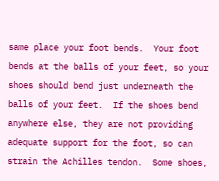same place your foot bends.  Your foot bends at the balls of your feet, so your shoes should bend just underneath the balls of your feet.  If the shoes bend anywhere else, they are not providing adequate support for the foot, so can strain the Achilles tendon.  Some shoes,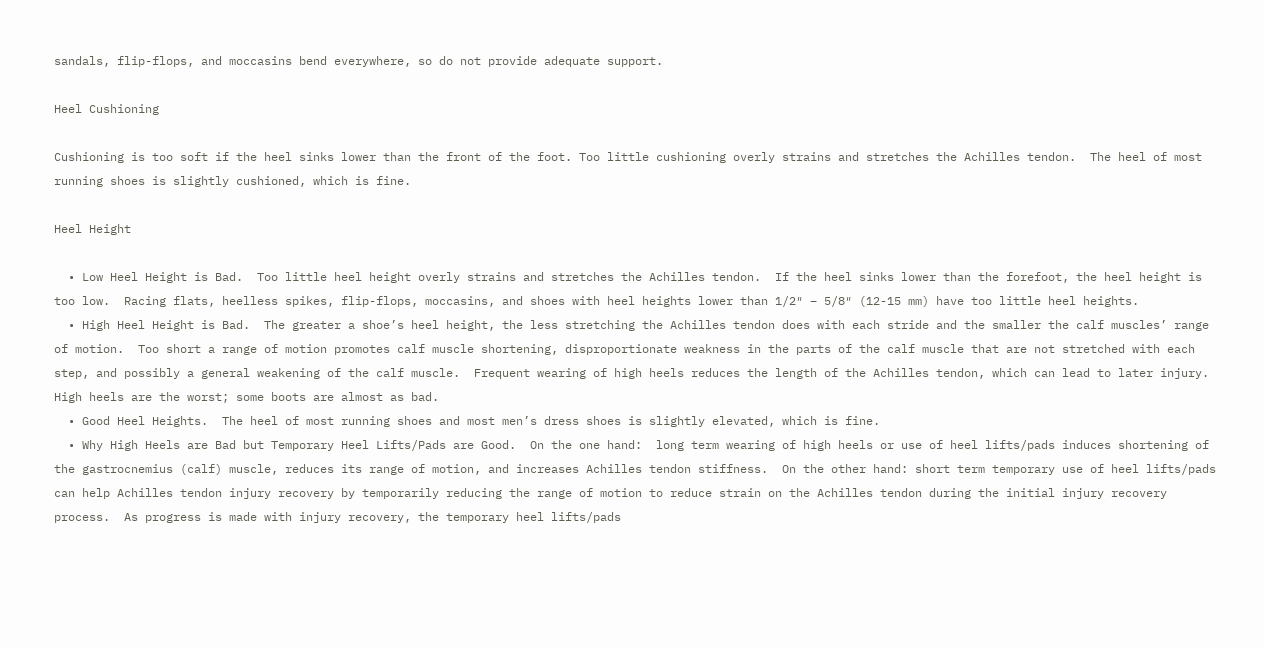sandals, flip-flops, and moccasins bend everywhere, so do not provide adequate support.

Heel Cushioning

Cushioning is too soft if the heel sinks lower than the front of the foot. Too little cushioning overly strains and stretches the Achilles tendon.  The heel of most running shoes is slightly cushioned, which is fine.

Heel Height

  • Low Heel Height is Bad.  Too little heel height overly strains and stretches the Achilles tendon.  If the heel sinks lower than the forefoot, the heel height is too low.  Racing flats, heelless spikes, flip-flops, moccasins, and shoes with heel heights lower than 1/2″ – 5/8″ (12-15 mm) have too little heel heights.
  • High Heel Height is Bad.  The greater a shoe’s heel height, the less stretching the Achilles tendon does with each stride and the smaller the calf muscles’ range of motion.  Too short a range of motion promotes calf muscle shortening, disproportionate weakness in the parts of the calf muscle that are not stretched with each step, and possibly a general weakening of the calf muscle.  Frequent wearing of high heels reduces the length of the Achilles tendon, which can lead to later injury.   High heels are the worst; some boots are almost as bad.
  • Good Heel Heights.  The heel of most running shoes and most men’s dress shoes is slightly elevated, which is fine.
  • Why High Heels are Bad but Temporary Heel Lifts/Pads are Good.  On the one hand:  long term wearing of high heels or use of heel lifts/pads induces shortening of the gastrocnemius (calf) muscle, reduces its range of motion, and increases Achilles tendon stiffness.  On the other hand: short term temporary use of heel lifts/pads can help Achilles tendon injury recovery by temporarily reducing the range of motion to reduce strain on the Achilles tendon during the initial injury recovery process.  As progress is made with injury recovery, the temporary heel lifts/pads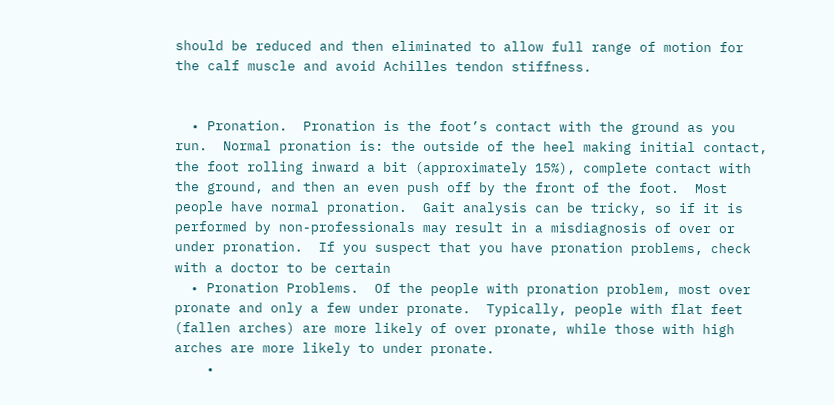should be reduced and then eliminated to allow full range of motion for the calf muscle and avoid Achilles tendon stiffness.


  • Pronation.  Pronation is the foot’s contact with the ground as you run.  Normal pronation is: the outside of the heel making initial contact, the foot rolling inward a bit (approximately 15%), complete contact with the ground, and then an even push off by the front of the foot.  Most people have normal pronation.  Gait analysis can be tricky, so if it is performed by non-professionals may result in a misdiagnosis of over or under pronation.  If you suspect that you have pronation problems, check with a doctor to be certain
  • Pronation Problems.  Of the people with pronation problem, most over pronate and only a few under pronate.  Typically, people with flat feet (fallen arches) are more likely of over pronate, while those with high arches are more likely to under pronate.
    •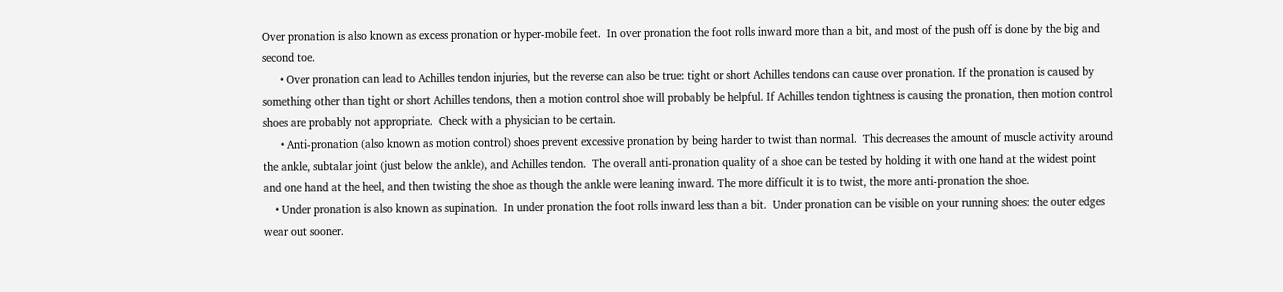Over pronation is also known as excess pronation or hyper-mobile feet.  In over pronation the foot rolls inward more than a bit, and most of the push off is done by the big and second toe.
      • Over pronation can lead to Achilles tendon injuries, but the reverse can also be true: tight or short Achilles tendons can cause over pronation. If the pronation is caused by something other than tight or short Achilles tendons, then a motion control shoe will probably be helpful. If Achilles tendon tightness is causing the pronation, then motion control shoes are probably not appropriate.  Check with a physician to be certain.
      • Anti-pronation (also known as motion control) shoes prevent excessive pronation by being harder to twist than normal.  This decreases the amount of muscle activity around the ankle, subtalar joint (just below the ankle), and Achilles tendon.  The overall anti-pronation quality of a shoe can be tested by holding it with one hand at the widest point and one hand at the heel, and then twisting the shoe as though the ankle were leaning inward. The more difficult it is to twist, the more anti-pronation the shoe.
    • Under pronation is also known as supination.  In under pronation the foot rolls inward less than a bit.  Under pronation can be visible on your running shoes: the outer edges wear out sooner.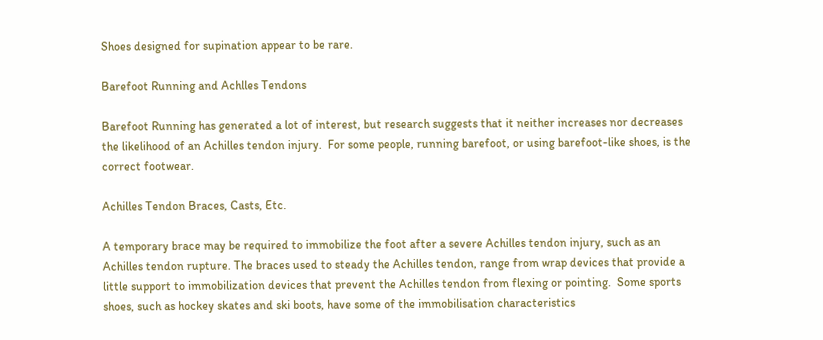Shoes designed for supination appear to be rare.

Barefoot Running and Achlles Tendons

Barefoot Running has generated a lot of interest, but research suggests that it neither increases nor decreases the likelihood of an Achilles tendon injury.  For some people, running barefoot, or using barefoot-like shoes, is the correct footwear.

Achilles Tendon Braces, Casts, Etc.

A temporary brace may be required to immobilize the foot after a severe Achilles tendon injury, such as an Achilles tendon rupture. The braces used to steady the Achilles tendon, range from wrap devices that provide a little support to immobilization devices that prevent the Achilles tendon from flexing or pointing.  Some sports shoes, such as hockey skates and ski boots, have some of the immobilisation characteristics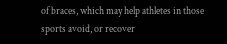of braces, which may help athletes in those sports avoid, or recover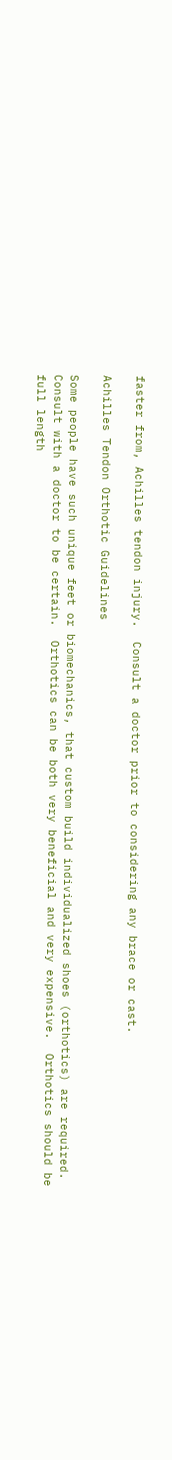faster from, Achilles tendon injury.  Consult a doctor prior to considering any brace or cast.

Achilles Tendon Orthotic Guidelines

Some people have such unique feet or biomechanics, that custom build individualized shoes (orthotics) are required.  Consult with a doctor to be certain.  Orthotics can be both very beneficial and very expensive.  Orthotics should be full length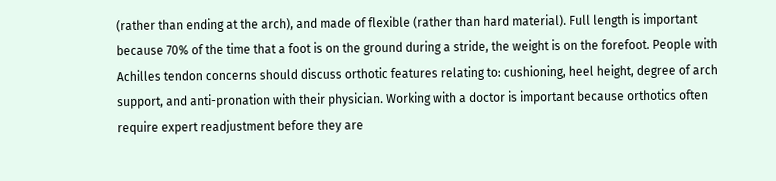(rather than ending at the arch), and made of flexible (rather than hard material). Full length is important because 70% of the time that a foot is on the ground during a stride, the weight is on the forefoot. People with Achilles tendon concerns should discuss orthotic features relating to: cushioning, heel height, degree of arch support, and anti-pronation with their physician. Working with a doctor is important because orthotics often require expert readjustment before they are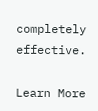completely effective.

Learn More